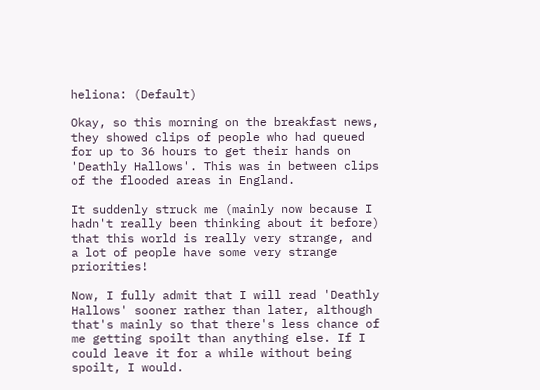heliona: (Default)

Okay, so this morning on the breakfast news, they showed clips of people who had queued for up to 36 hours to get their hands on 'Deathly Hallows'. This was in between clips of the flooded areas in England.

It suddenly struck me (mainly now because I hadn't really been thinking about it before) that this world is really very strange, and a lot of people have some very strange priorities!

Now, I fully admit that I will read 'Deathly Hallows' sooner rather than later, although that's mainly so that there's less chance of me getting spoilt than anything else. If I could leave it for a while without being spoilt, I would.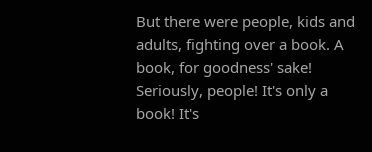But there were people, kids and adults, fighting over a book. A book, for goodness' sake! Seriously, people! It's only a book! It's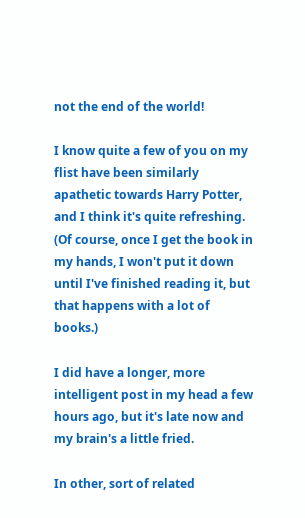not the end of the world!

I know quite a few of you on my flist have been similarly apathetic towards Harry Potter, and I think it's quite refreshing. (Of course, once I get the book in my hands, I won't put it down until I've finished reading it, but that happens with a lot of books.)

I did have a longer, more intelligent post in my head a few hours ago, but it's late now and my brain's a little fried.

In other, sort of related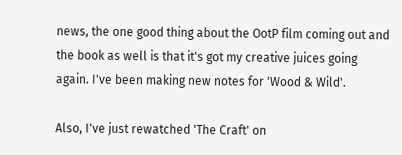news, the one good thing about the OotP film coming out and the book as well is that it's got my creative juices going again. I've been making new notes for 'Wood & Wild'.

Also, I've just rewatched 'The Craft' on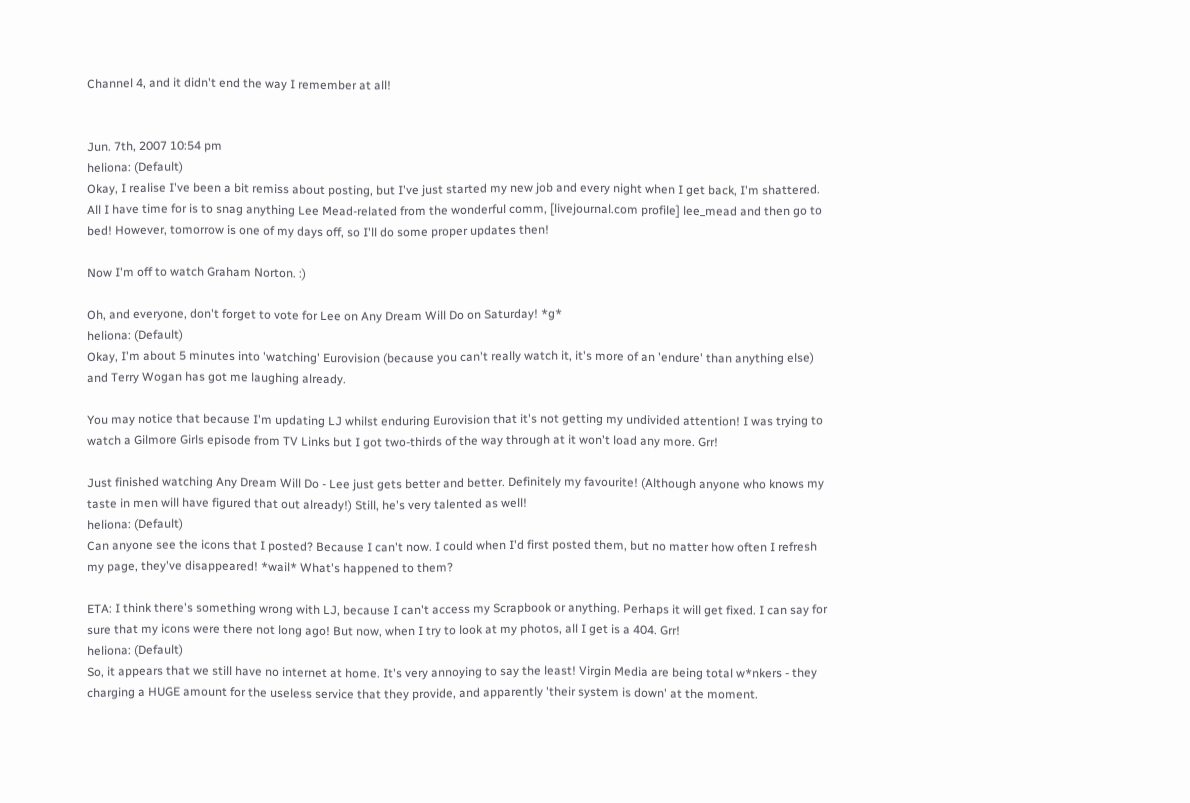Channel 4, and it didn't end the way I remember at all!


Jun. 7th, 2007 10:54 pm
heliona: (Default)
Okay, I realise I've been a bit remiss about posting, but I've just started my new job and every night when I get back, I'm shattered. All I have time for is to snag anything Lee Mead-related from the wonderful comm, [livejournal.com profile] lee_mead and then go to bed! However, tomorrow is one of my days off, so I'll do some proper updates then!

Now I'm off to watch Graham Norton. :)

Oh, and everyone, don't forget to vote for Lee on Any Dream Will Do on Saturday! *g*
heliona: (Default)
Okay, I'm about 5 minutes into 'watching' Eurovision (because you can't really watch it, it's more of an 'endure' than anything else) and Terry Wogan has got me laughing already.

You may notice that because I'm updating LJ whilst enduring Eurovision that it's not getting my undivided attention! I was trying to watch a Gilmore Girls episode from TV Links but I got two-thirds of the way through at it won't load any more. Grr!

Just finished watching Any Dream Will Do - Lee just gets better and better. Definitely my favourite! (Although anyone who knows my taste in men will have figured that out already!) Still, he's very talented as well!
heliona: (Default)
Can anyone see the icons that I posted? Because I can't now. I could when I'd first posted them, but no matter how often I refresh my page, they've disappeared! *wail* What's happened to them?

ETA: I think there's something wrong with LJ, because I can't access my Scrapbook or anything. Perhaps it will get fixed. I can say for sure that my icons were there not long ago! But now, when I try to look at my photos, all I get is a 404. Grr!
heliona: (Default)
So, it appears that we still have no internet at home. It's very annoying to say the least! Virgin Media are being total w*nkers - they charging a HUGE amount for the useless service that they provide, and apparently 'their system is down' at the moment.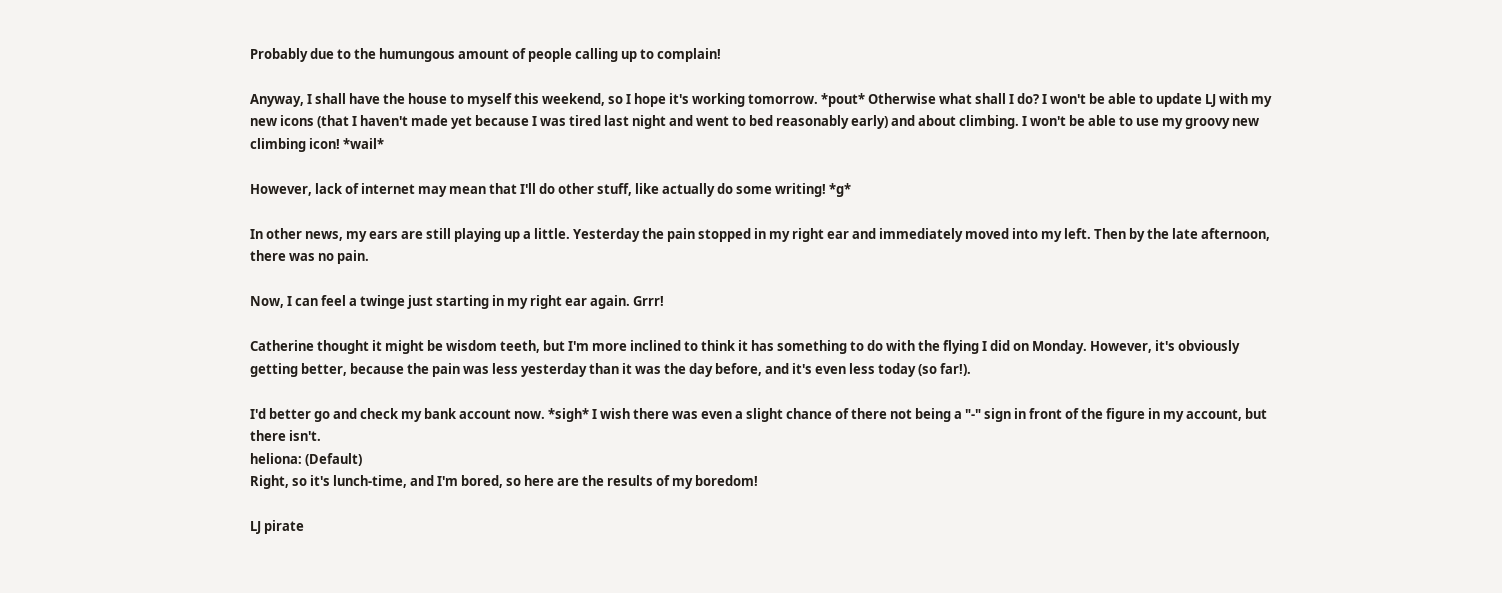Probably due to the humungous amount of people calling up to complain!

Anyway, I shall have the house to myself this weekend, so I hope it's working tomorrow. *pout* Otherwise what shall I do? I won't be able to update LJ with my new icons (that I haven't made yet because I was tired last night and went to bed reasonably early) and about climbing. I won't be able to use my groovy new climbing icon! *wail*

However, lack of internet may mean that I'll do other stuff, like actually do some writing! *g*

In other news, my ears are still playing up a little. Yesterday the pain stopped in my right ear and immediately moved into my left. Then by the late afternoon, there was no pain.

Now, I can feel a twinge just starting in my right ear again. Grrr!

Catherine thought it might be wisdom teeth, but I'm more inclined to think it has something to do with the flying I did on Monday. However, it's obviously getting better, because the pain was less yesterday than it was the day before, and it's even less today (so far!).

I'd better go and check my bank account now. *sigh* I wish there was even a slight chance of there not being a "-" sign in front of the figure in my account, but there isn't.
heliona: (Default)
Right, so it's lunch-time, and I'm bored, so here are the results of my boredom!

LJ pirate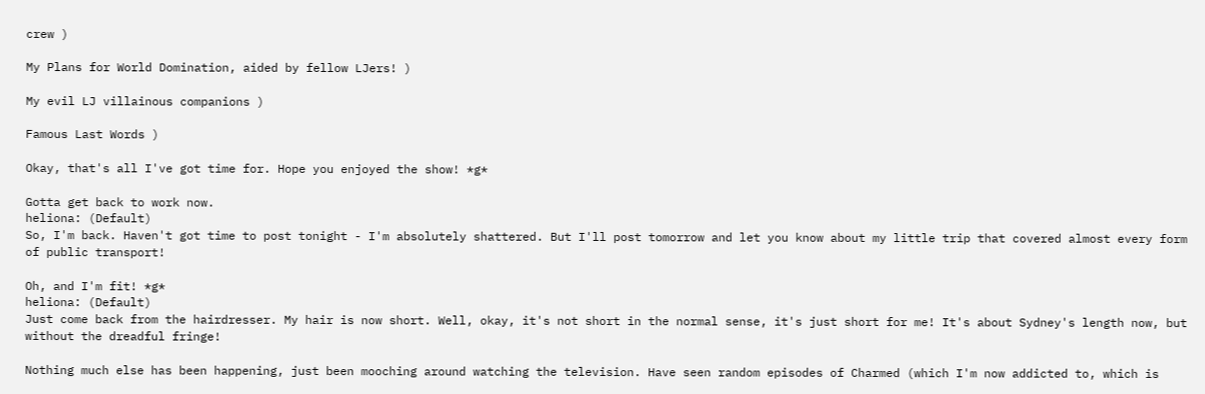crew )

My Plans for World Domination, aided by fellow LJers! )

My evil LJ villainous companions )

Famous Last Words )

Okay, that's all I've got time for. Hope you enjoyed the show! *g*

Gotta get back to work now.
heliona: (Default)
So, I'm back. Haven't got time to post tonight - I'm absolutely shattered. But I'll post tomorrow and let you know about my little trip that covered almost every form of public transport!

Oh, and I'm fit! *g*
heliona: (Default)
Just come back from the hairdresser. My hair is now short. Well, okay, it's not short in the normal sense, it's just short for me! It's about Sydney's length now, but without the dreadful fringe!

Nothing much else has been happening, just been mooching around watching the television. Have seen random episodes of Charmed (which I'm now addicted to, which is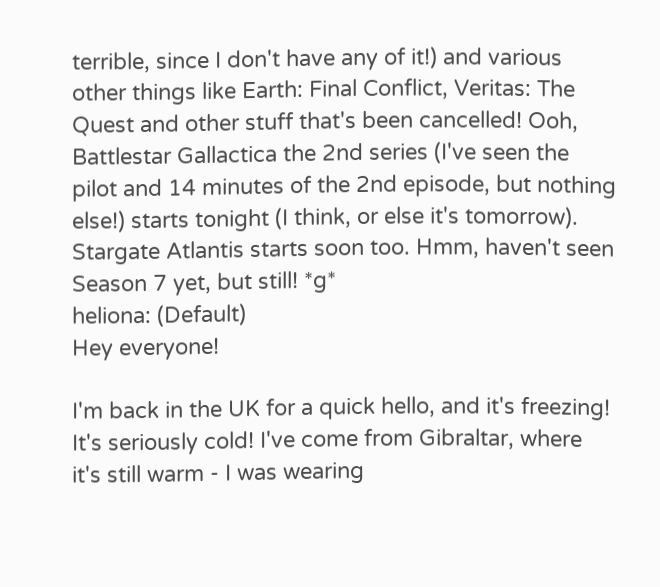terrible, since I don't have any of it!) and various other things like Earth: Final Conflict, Veritas: The Quest and other stuff that's been cancelled! Ooh, Battlestar Gallactica the 2nd series (I've seen the pilot and 14 minutes of the 2nd episode, but nothing else!) starts tonight (I think, or else it's tomorrow). Stargate Atlantis starts soon too. Hmm, haven't seen Season 7 yet, but still! *g*
heliona: (Default)
Hey everyone!

I'm back in the UK for a quick hello, and it's freezing! It's seriously cold! I've come from Gibraltar, where it's still warm - I was wearing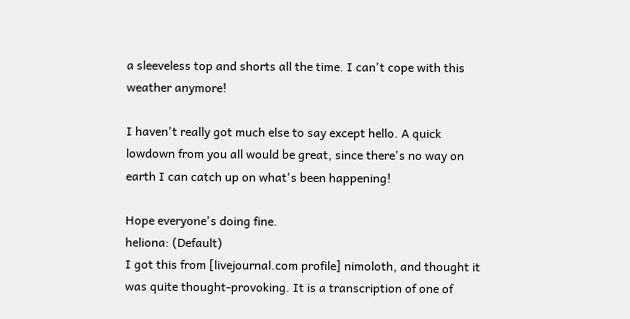a sleeveless top and shorts all the time. I can't cope with this weather anymore!

I haven't really got much else to say except hello. A quick lowdown from you all would be great, since there's no way on earth I can catch up on what's been happening!

Hope everyone's doing fine.
heliona: (Default)
I got this from [livejournal.com profile] nimoloth, and thought it was quite thought-provoking. It is a transcription of one of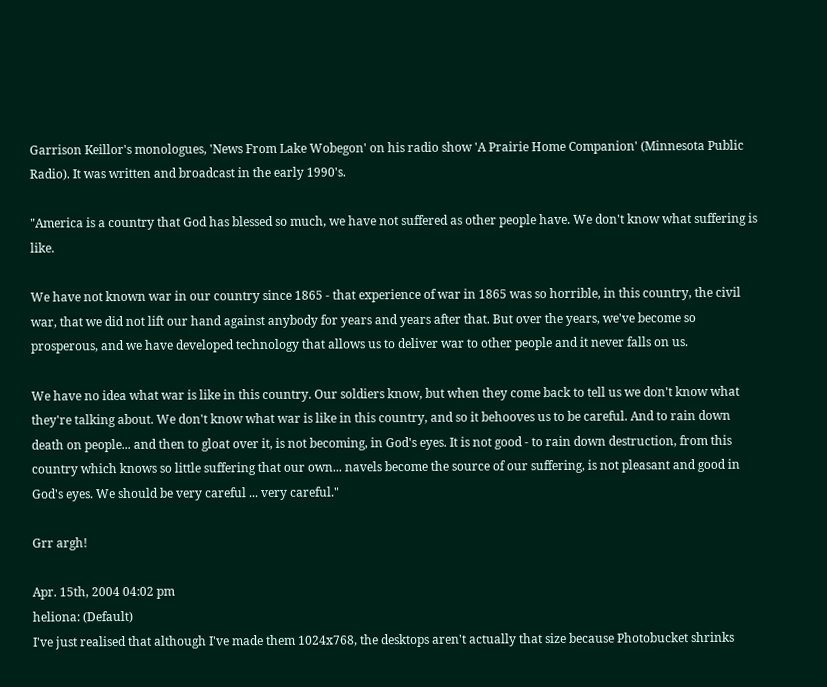Garrison Keillor's monologues, 'News From Lake Wobegon' on his radio show 'A Prairie Home Companion' (Minnesota Public Radio). It was written and broadcast in the early 1990's.

"America is a country that God has blessed so much, we have not suffered as other people have. We don't know what suffering is like.

We have not known war in our country since 1865 - that experience of war in 1865 was so horrible, in this country, the civil war, that we did not lift our hand against anybody for years and years after that. But over the years, we've become so prosperous, and we have developed technology that allows us to deliver war to other people and it never falls on us.

We have no idea what war is like in this country. Our soldiers know, but when they come back to tell us we don't know what they're talking about. We don't know what war is like in this country, and so it behooves us to be careful. And to rain down death on people... and then to gloat over it, is not becoming, in God's eyes. It is not good - to rain down destruction, from this country which knows so little suffering that our own... navels become the source of our suffering, is not pleasant and good in God's eyes. We should be very careful ... very careful."

Grr argh!

Apr. 15th, 2004 04:02 pm
heliona: (Default)
I've just realised that although I've made them 1024x768, the desktops aren't actually that size because Photobucket shrinks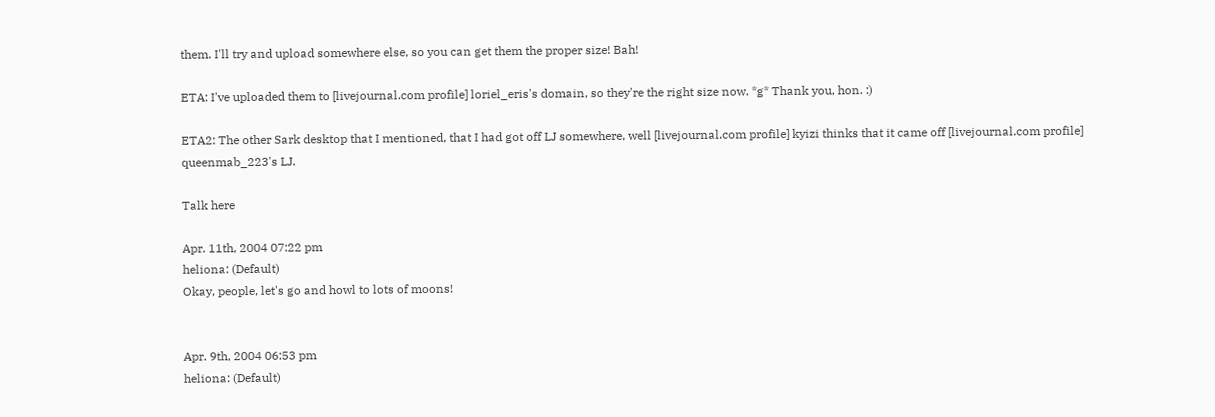them. I'll try and upload somewhere else, so you can get them the proper size! Bah!

ETA: I've uploaded them to [livejournal.com profile] loriel_eris's domain, so they're the right size now. *g* Thank you, hon. :)

ETA2: The other Sark desktop that I mentioned, that I had got off LJ somewhere, well [livejournal.com profile] kyizi thinks that it came off [livejournal.com profile] queenmab_223's LJ.

Talk here

Apr. 11th, 2004 07:22 pm
heliona: (Default)
Okay, people, let's go and howl to lots of moons!


Apr. 9th, 2004 06:53 pm
heliona: (Default)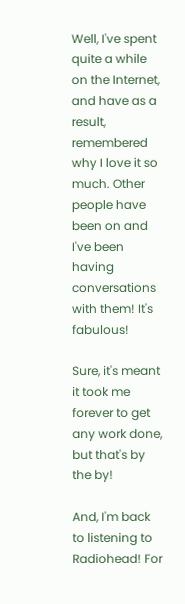Well, I've spent quite a while on the Internet, and have as a result, remembered why I love it so much. Other people have been on and I've been having conversations with them! It's fabulous!

Sure, it's meant it took me forever to get any work done, but that's by the by!

And, I'm back to listening to Radiohead! For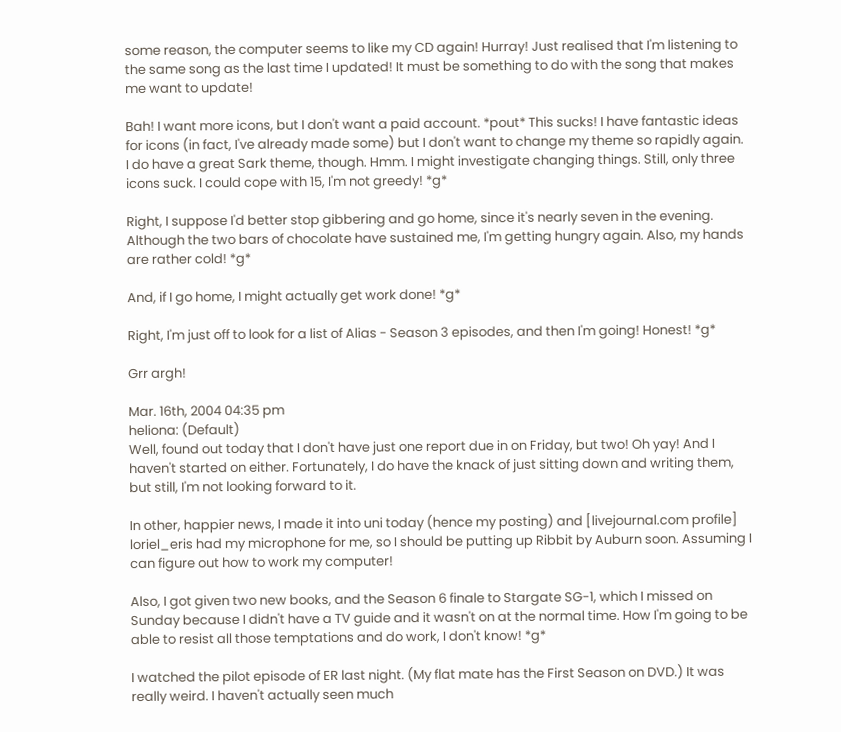some reason, the computer seems to like my CD again! Hurray! Just realised that I'm listening to the same song as the last time I updated! It must be something to do with the song that makes me want to update!

Bah! I want more icons, but I don't want a paid account. *pout* This sucks! I have fantastic ideas for icons (in fact, I've already made some) but I don't want to change my theme so rapidly again. I do have a great Sark theme, though. Hmm. I might investigate changing things. Still, only three icons suck. I could cope with 15, I'm not greedy! *g*

Right, I suppose I'd better stop gibbering and go home, since it's nearly seven in the evening. Although the two bars of chocolate have sustained me, I'm getting hungry again. Also, my hands are rather cold! *g*

And, if I go home, I might actually get work done! *g*

Right, I'm just off to look for a list of Alias - Season 3 episodes, and then I'm going! Honest! *g*

Grr argh!

Mar. 16th, 2004 04:35 pm
heliona: (Default)
Well, found out today that I don't have just one report due in on Friday, but two! Oh yay! And I haven't started on either. Fortunately, I do have the knack of just sitting down and writing them, but still, I'm not looking forward to it.

In other, happier news, I made it into uni today (hence my posting) and [livejournal.com profile] loriel_eris had my microphone for me, so I should be putting up Ribbit by Auburn soon. Assuming I can figure out how to work my computer!

Also, I got given two new books, and the Season 6 finale to Stargate SG-1, which I missed on Sunday because I didn't have a TV guide and it wasn't on at the normal time. How I'm going to be able to resist all those temptations and do work, I don't know! *g*

I watched the pilot episode of ER last night. (My flat mate has the First Season on DVD.) It was really weird. I haven't actually seen much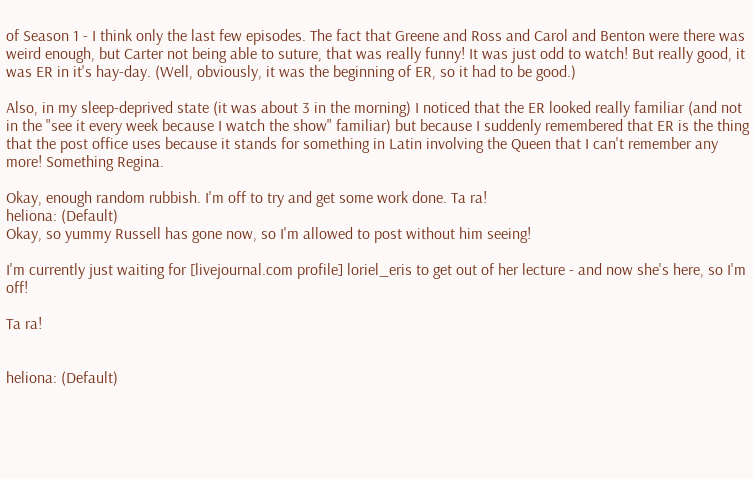of Season 1 - I think only the last few episodes. The fact that Greene and Ross and Carol and Benton were there was weird enough, but Carter not being able to suture, that was really funny! It was just odd to watch! But really good, it was ER in it's hay-day. (Well, obviously, it was the beginning of ER, so it had to be good.)

Also, in my sleep-deprived state (it was about 3 in the morning) I noticed that the ER looked really familiar (and not in the "see it every week because I watch the show" familiar) but because I suddenly remembered that ER is the thing that the post office uses because it stands for something in Latin involving the Queen that I can't remember any more! Something Regina.

Okay, enough random rubbish. I'm off to try and get some work done. Ta ra!
heliona: (Default)
Okay, so yummy Russell has gone now, so I'm allowed to post without him seeing!

I'm currently just waiting for [livejournal.com profile] loriel_eris to get out of her lecture - and now she's here, so I'm off!

Ta ra!


heliona: (Default)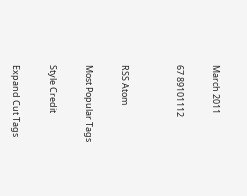March 2011

67 89101112


RSS Atom

Most Popular Tags

Style Credit

Expand Cut Tags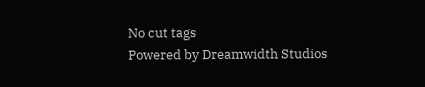No cut tags
Powered by Dreamwidth Studios